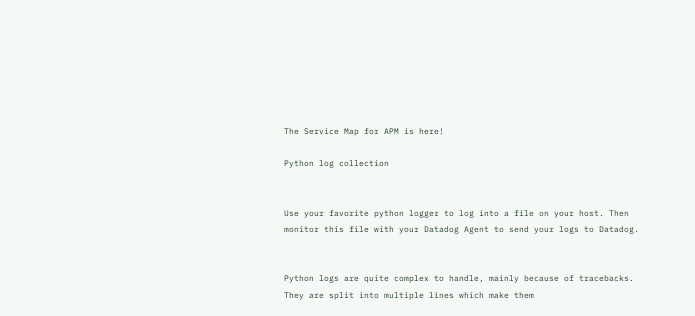The Service Map for APM is here!

Python log collection


Use your favorite python logger to log into a file on your host. Then monitor this file with your Datadog Agent to send your logs to Datadog.


Python logs are quite complex to handle, mainly because of tracebacks. They are split into multiple lines which make them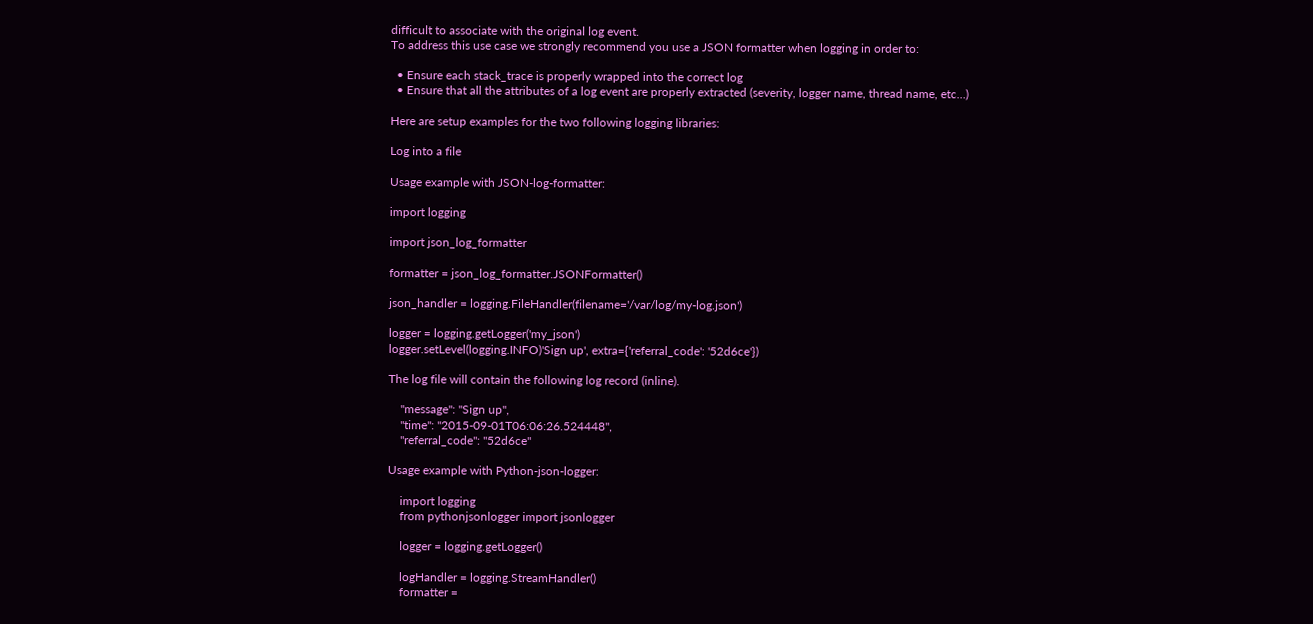difficult to associate with the original log event.
To address this use case we strongly recommend you use a JSON formatter when logging in order to:

  • Ensure each stack_trace is properly wrapped into the correct log
  • Ensure that all the attributes of a log event are properly extracted (severity, logger name, thread name, etc…)

Here are setup examples for the two following logging libraries:

Log into a file

Usage example with JSON-log-formatter:

import logging

import json_log_formatter

formatter = json_log_formatter.JSONFormatter()

json_handler = logging.FileHandler(filename='/var/log/my-log.json')

logger = logging.getLogger('my_json')
logger.setLevel(logging.INFO)'Sign up', extra={'referral_code': '52d6ce'})

The log file will contain the following log record (inline).

    "message": "Sign up",
    "time": "2015-09-01T06:06:26.524448",
    "referral_code": "52d6ce"

Usage example with Python-json-logger:

    import logging
    from pythonjsonlogger import jsonlogger

    logger = logging.getLogger()

    logHandler = logging.StreamHandler()
    formatter =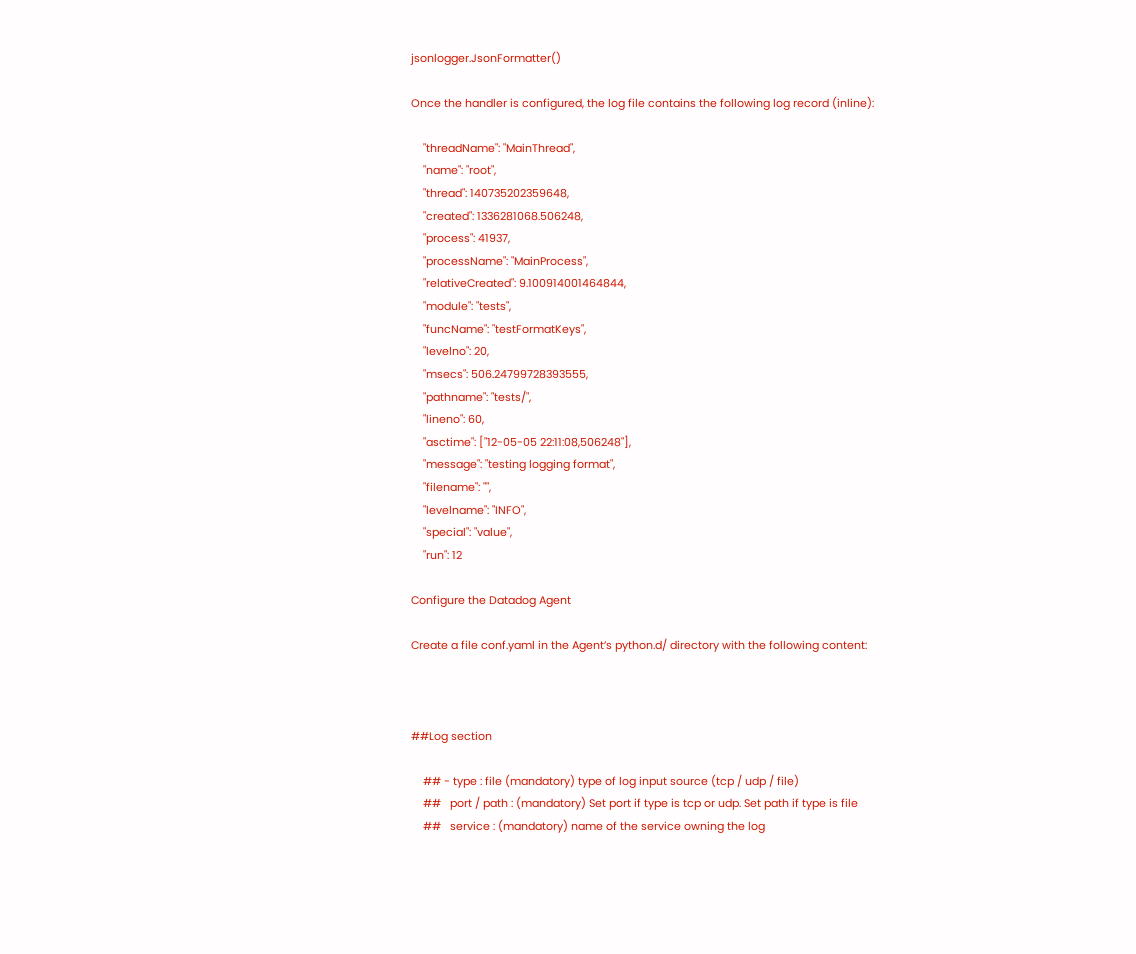jsonlogger.JsonFormatter()

Once the handler is configured, the log file contains the following log record (inline):

    "threadName": "MainThread",
    "name": "root",
    "thread": 140735202359648,
    "created": 1336281068.506248,
    "process": 41937,
    "processName": "MainProcess",
    "relativeCreated": 9.100914001464844,
    "module": "tests",
    "funcName": "testFormatKeys",
    "levelno": 20,
    "msecs": 506.24799728393555,
    "pathname": "tests/",
    "lineno": 60,
    "asctime": ["12-05-05 22:11:08,506248"],
    "message": "testing logging format",
    "filename": "",
    "levelname": "INFO",
    "special": "value",
    "run": 12

Configure the Datadog Agent

Create a file conf.yaml in the Agent’s python.d/ directory with the following content:



##Log section

    ## - type : file (mandatory) type of log input source (tcp / udp / file)
    ##   port / path : (mandatory) Set port if type is tcp or udp. Set path if type is file
    ##   service : (mandatory) name of the service owning the log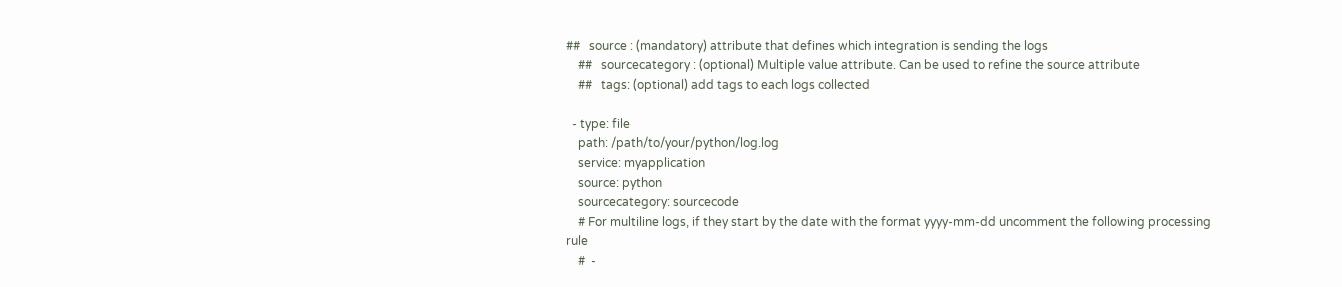##   source : (mandatory) attribute that defines which integration is sending the logs
    ##   sourcecategory : (optional) Multiple value attribute. Can be used to refine the source attribute
    ##   tags: (optional) add tags to each logs collected

  - type: file
    path: /path/to/your/python/log.log
    service: myapplication
    source: python
    sourcecategory: sourcecode
    # For multiline logs, if they start by the date with the format yyyy-mm-dd uncomment the following processing rule
    #  -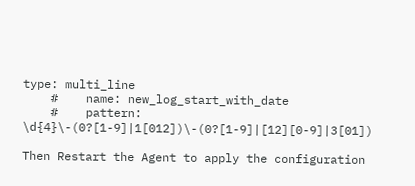type: multi_line
    #    name: new_log_start_with_date
    #    pattern: \d{4}\-(0?[1-9]|1[012])\-(0?[1-9]|[12][0-9]|3[01])

Then Restart the Agent to apply the configuration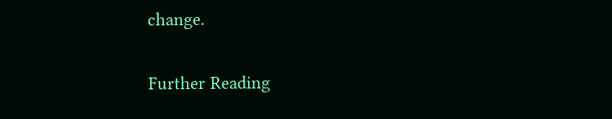change.

Further Reading